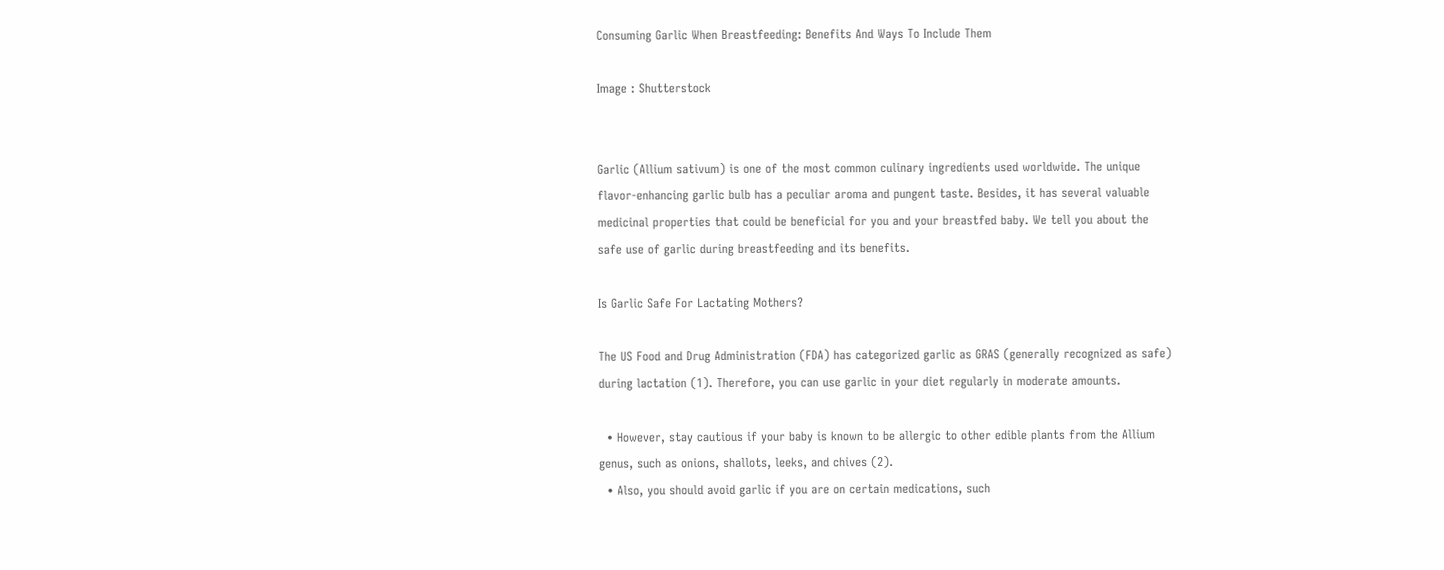Consuming Garlic When Breastfeeding: Benefits And Ways To Include Them

Image : Shutterstock


Garlic (Allium sativum) is one of the most common culinary ingredients used worldwide. The unique flavor-enhancing garlic bulb has a peculiar aroma and pungent taste. Besides, it has several valuable medicinal properties that could be beneficial for you and your breastfed baby. We tell you about the safe use of garlic during breastfeeding and its benefits.

Is Garlic Safe For Lactating Mothers?

The US Food and Drug Administration (FDA) has categorized garlic as GRAS (generally recognized as safe) during lactation (1). Therefore, you can use garlic in your diet regularly in moderate amounts.

  • However, stay cautious if your baby is known to be allergic to other edible plants from the Allium genus, such as onions, shallots, leeks, and chives (2).
  • Also, you should avoid garlic if you are on certain medications, such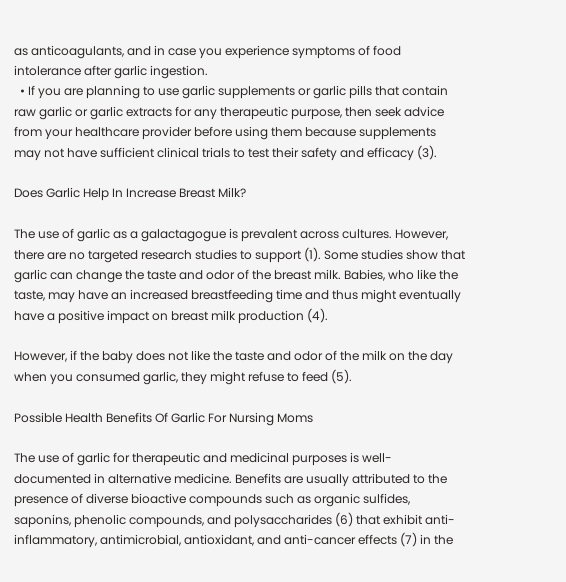as anticoagulants, and in case you experience symptoms of food intolerance after garlic ingestion.
  • If you are planning to use garlic supplements or garlic pills that contain raw garlic or garlic extracts for any therapeutic purpose, then seek advice from your healthcare provider before using them because supplements may not have sufficient clinical trials to test their safety and efficacy (3).

Does Garlic Help In Increase Breast Milk?

The use of garlic as a galactagogue is prevalent across cultures. However, there are no targeted research studies to support (1). Some studies show that garlic can change the taste and odor of the breast milk. Babies, who like the taste, may have an increased breastfeeding time and thus might eventually have a positive impact on breast milk production (4).

However, if the baby does not like the taste and odor of the milk on the day when you consumed garlic, they might refuse to feed (5).

Possible Health Benefits Of Garlic For Nursing Moms

The use of garlic for therapeutic and medicinal purposes is well-documented in alternative medicine. Benefits are usually attributed to the presence of diverse bioactive compounds such as organic sulfides, saponins, phenolic compounds, and polysaccharides (6) that exhibit anti-inflammatory, antimicrobial, antioxidant, and anti-cancer effects (7) in the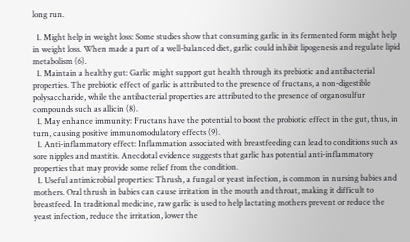long run.

  1. Might help in weight loss: Some studies show that consuming garlic in its fermented form might help in weight loss. When made a part of a well-balanced diet, garlic could inhibit lipogenesis and regulate lipid metabolism (6).
  1. Maintain a healthy gut: Garlic might support gut health through its prebiotic and antibacterial properties. The prebiotic effect of garlic is attributed to the presence of fructans, a non-digestible polysaccharide, while the antibacterial properties are attributed to the presence of organosulfur compounds such as allicin (8).
  1. May enhance immunity: Fructans have the potential to boost the probiotic effect in the gut, thus, in turn, causing positive immunomodulatory effects (9).
  1. Anti-inflammatory effect: Inflammation associated with breastfeeding can lead to conditions such as sore nipples and mastitis. Anecdotal evidence suggests that garlic has potential anti-inflammatory properties that may provide some relief from the condition.
  1. Useful antimicrobial properties: Thrush, a fungal or yeast infection, is common in nursing babies and mothers. Oral thrush in babies can cause irritation in the mouth and throat, making it difficult to breastfeed. In traditional medicine, raw garlic is used to help lactating mothers prevent or reduce the yeast infection, reduce the irritation, lower the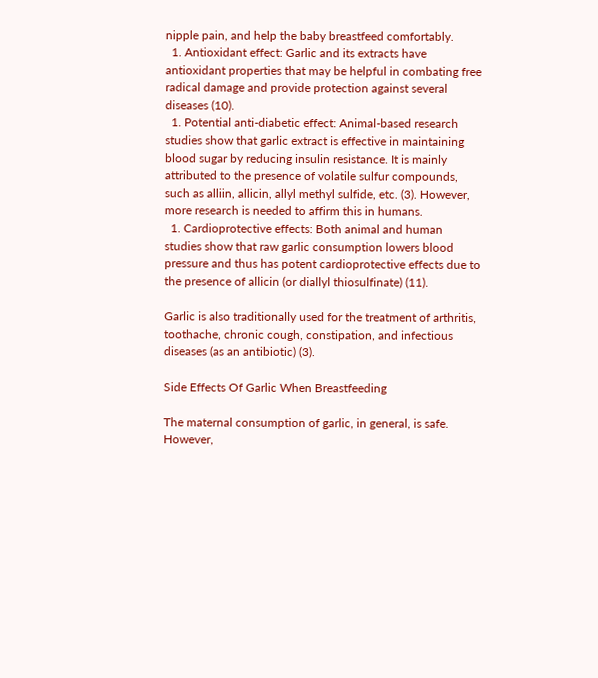nipple pain, and help the baby breastfeed comfortably.
  1. Antioxidant effect: Garlic and its extracts have antioxidant properties that may be helpful in combating free radical damage and provide protection against several diseases (10).
  1. Potential anti-diabetic effect: Animal-based research studies show that garlic extract is effective in maintaining blood sugar by reducing insulin resistance. It is mainly attributed to the presence of volatile sulfur compounds, such as alliin, allicin, allyl methyl sulfide, etc. (3). However, more research is needed to affirm this in humans.
  1. Cardioprotective effects: Both animal and human studies show that raw garlic consumption lowers blood pressure and thus has potent cardioprotective effects due to the presence of allicin (or diallyl thiosulfinate) (11).

Garlic is also traditionally used for the treatment of arthritis, toothache, chronic cough, constipation, and infectious diseases (as an antibiotic) (3).

Side Effects Of Garlic When Breastfeeding

The maternal consumption of garlic, in general, is safe. However,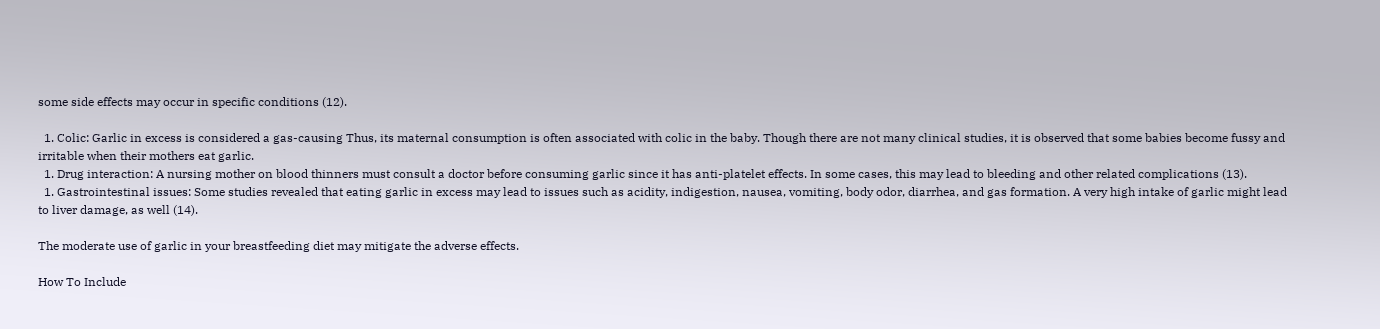some side effects may occur in specific conditions (12).

  1. Colic: Garlic in excess is considered a gas-causing Thus, its maternal consumption is often associated with colic in the baby. Though there are not many clinical studies, it is observed that some babies become fussy and irritable when their mothers eat garlic.
  1. Drug interaction: A nursing mother on blood thinners must consult a doctor before consuming garlic since it has anti-platelet effects. In some cases, this may lead to bleeding and other related complications (13).
  1. Gastrointestinal issues: Some studies revealed that eating garlic in excess may lead to issues such as acidity, indigestion, nausea, vomiting, body odor, diarrhea, and gas formation. A very high intake of garlic might lead to liver damage, as well (14).

The moderate use of garlic in your breastfeeding diet may mitigate the adverse effects.

How To Include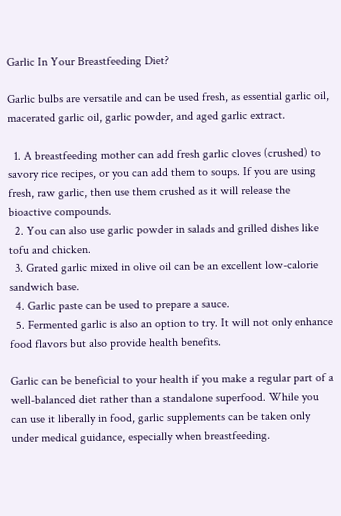Garlic In Your Breastfeeding Diet?

Garlic bulbs are versatile and can be used fresh, as essential garlic oil, macerated garlic oil, garlic powder, and aged garlic extract.

  1. A breastfeeding mother can add fresh garlic cloves (crushed) to savory rice recipes, or you can add them to soups. If you are using fresh, raw garlic, then use them crushed as it will release the bioactive compounds.
  2. You can also use garlic powder in salads and grilled dishes like tofu and chicken.
  3. Grated garlic mixed in olive oil can be an excellent low-calorie sandwich base.
  4. Garlic paste can be used to prepare a sauce.
  5. Fermented garlic is also an option to try. It will not only enhance food flavors but also provide health benefits.

Garlic can be beneficial to your health if you make a regular part of a well-balanced diet rather than a standalone superfood. While you can use it liberally in food, garlic supplements can be taken only under medical guidance, especially when breastfeeding.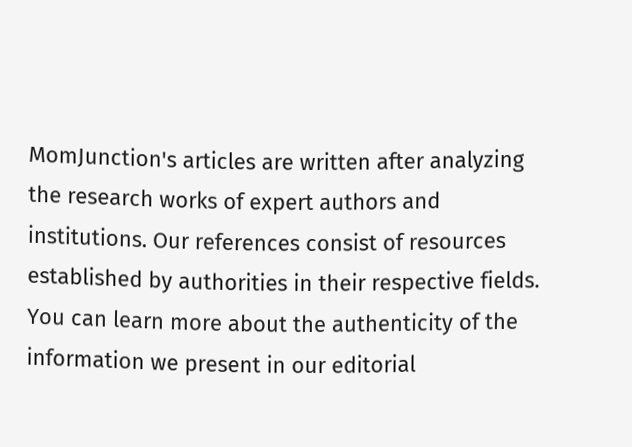MomJunction's articles are written after analyzing the research works of expert authors and institutions. Our references consist of resources established by authorities in their respective fields. You can learn more about the authenticity of the information we present in our editorial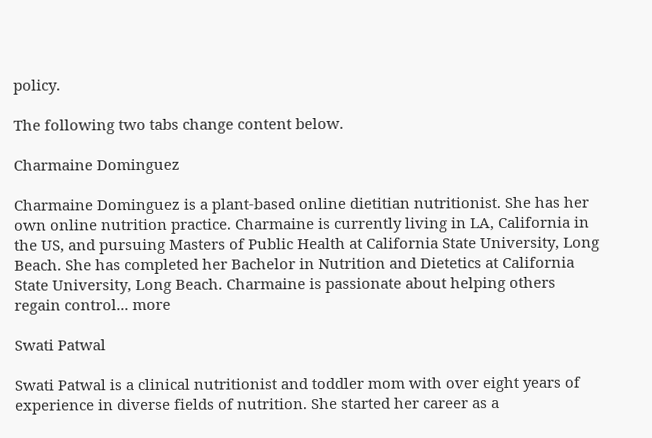policy.

The following two tabs change content below.

Charmaine Dominguez

Charmaine Dominguez is a plant-based online dietitian nutritionist. She has her own online nutrition practice. Charmaine is currently living in LA, California in the US, and pursuing Masters of Public Health at California State University, Long Beach. She has completed her Bachelor in Nutrition and Dietetics at California State University, Long Beach. Charmaine is passionate about helping others regain control... more

Swati Patwal

Swati Patwal is a clinical nutritionist and toddler mom with over eight years of experience in diverse fields of nutrition. She started her career as a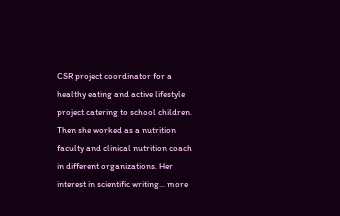CSR project coordinator for a healthy eating and active lifestyle project catering to school children. Then she worked as a nutrition faculty and clinical nutrition coach in different organizations. Her interest in scientific writing... more